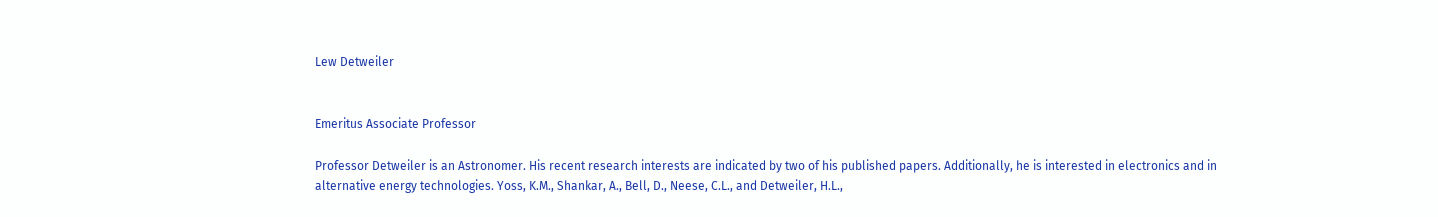Lew Detweiler


Emeritus Associate Professor

Professor Detweiler is an Astronomer. His recent research interests are indicated by two of his published papers. Additionally, he is interested in electronics and in alternative energy technologies. Yoss, K.M., Shankar, A., Bell, D., Neese, C.L., and Detweiler, H.L.,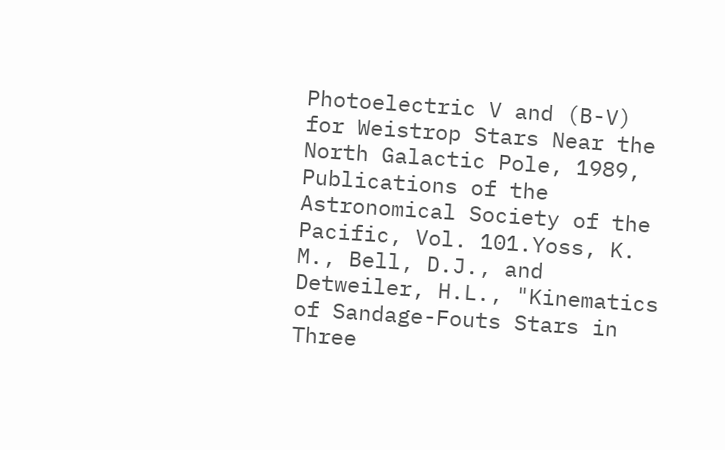Photoelectric V and (B-V) for Weistrop Stars Near the North Galactic Pole, 1989, Publications of the Astronomical Society of the Pacific, Vol. 101.Yoss, K. M., Bell, D.J., and Detweiler, H.L., "Kinematics of Sandage-Fouts Stars in Three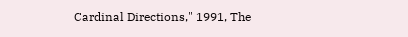Cardinal Directions," 1991, The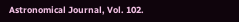Astronomical Journal, Vol. 102.